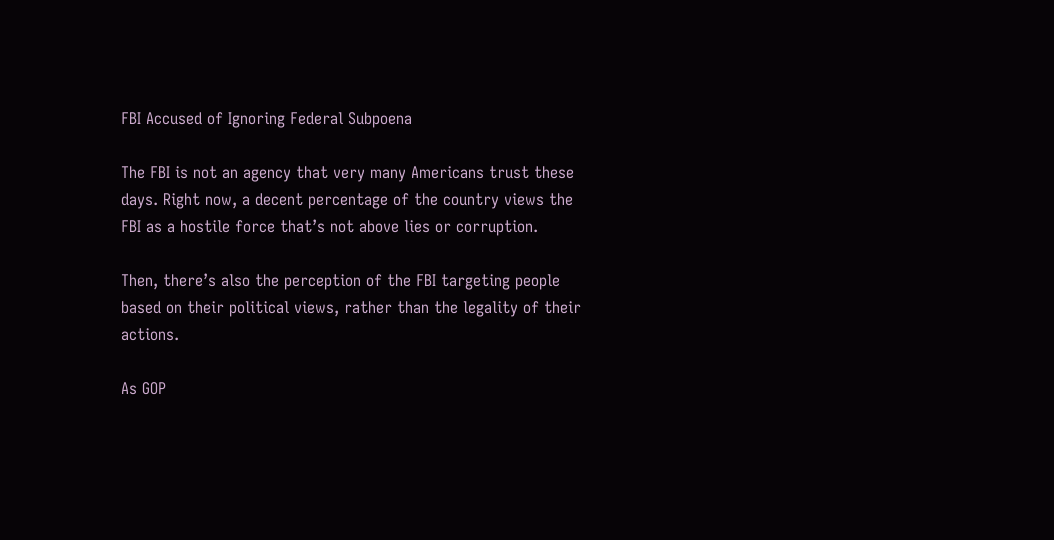FBI Accused of Ignoring Federal Subpoena

The FBI is not an agency that very many Americans trust these days. Right now, a decent percentage of the country views the FBI as a hostile force that’s not above lies or corruption.

Then, there’s also the perception of the FBI targeting people based on their political views, rather than the legality of their actions.

As GOP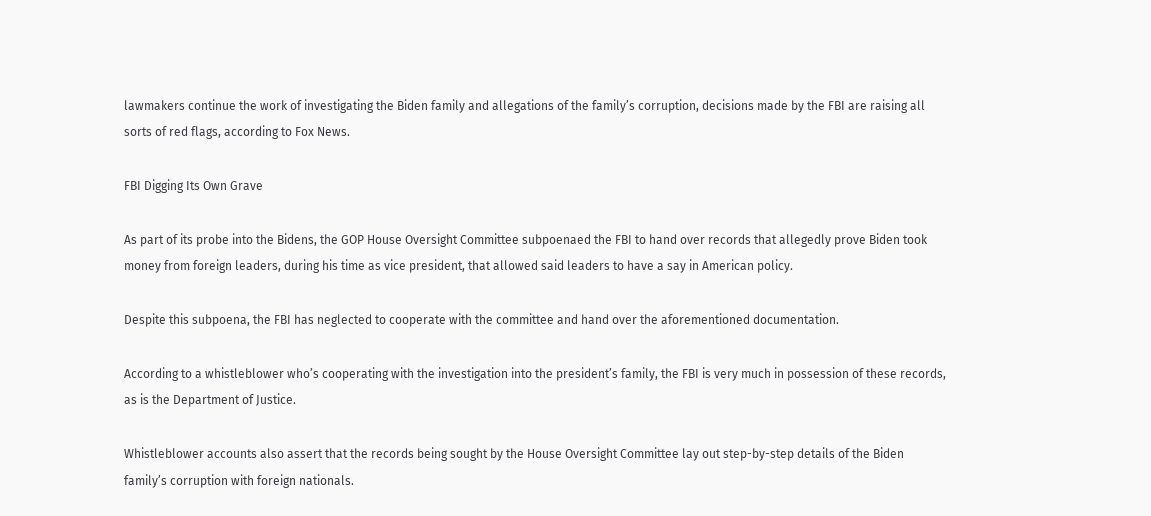lawmakers continue the work of investigating the Biden family and allegations of the family’s corruption, decisions made by the FBI are raising all sorts of red flags, according to Fox News.

FBI Digging Its Own Grave

As part of its probe into the Bidens, the GOP House Oversight Committee subpoenaed the FBI to hand over records that allegedly prove Biden took money from foreign leaders, during his time as vice president, that allowed said leaders to have a say in American policy.

Despite this subpoena, the FBI has neglected to cooperate with the committee and hand over the aforementioned documentation.

According to a whistleblower who’s cooperating with the investigation into the president’s family, the FBI is very much in possession of these records, as is the Department of Justice.

Whistleblower accounts also assert that the records being sought by the House Oversight Committee lay out step-by-step details of the Biden family’s corruption with foreign nationals.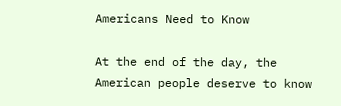Americans Need to Know

At the end of the day, the American people deserve to know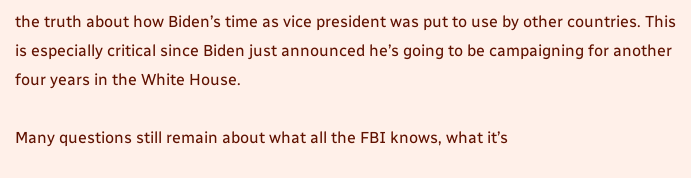the truth about how Biden’s time as vice president was put to use by other countries. This is especially critical since Biden just announced he’s going to be campaigning for another four years in the White House.

Many questions still remain about what all the FBI knows, what it’s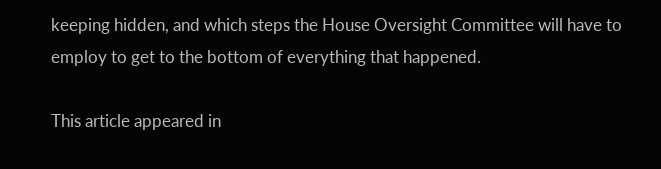keeping hidden, and which steps the House Oversight Committee will have to employ to get to the bottom of everything that happened.

This article appeared in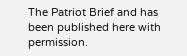The Patriot Brief and has been published here with permission.